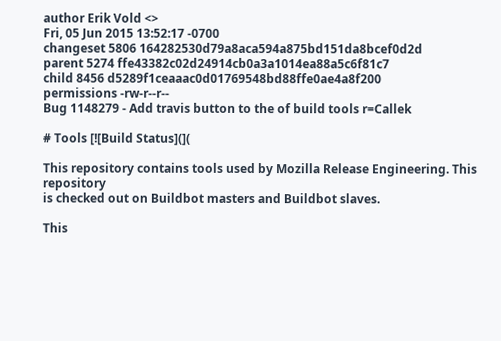author Erik Vold <>
Fri, 05 Jun 2015 13:52:17 -0700
changeset 5806 164282530d79a8aca594a875bd151da8bcef0d2d
parent 5274 ffe43382c02d24914cb0a3a1014ea88a5c6f81c7
child 8456 d5289f1ceaaac0d01769548bd88ffe0ae4a8f200
permissions -rw-r--r--
Bug 1148279 - Add travis button to the of build tools r=Callek

# Tools [![Build Status](](

This repository contains tools used by Mozilla Release Engineering. This repository
is checked out on Buildbot masters and Buildbot slaves.

This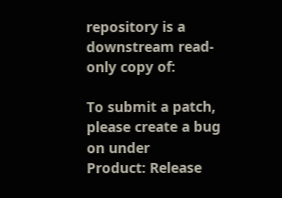repository is a downstream read-only copy of:

To submit a patch, please create a bug on under
Product: Release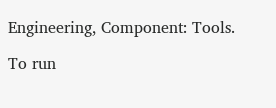Engineering, Component: Tools.

To run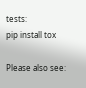tests:
pip install tox

Please also see: